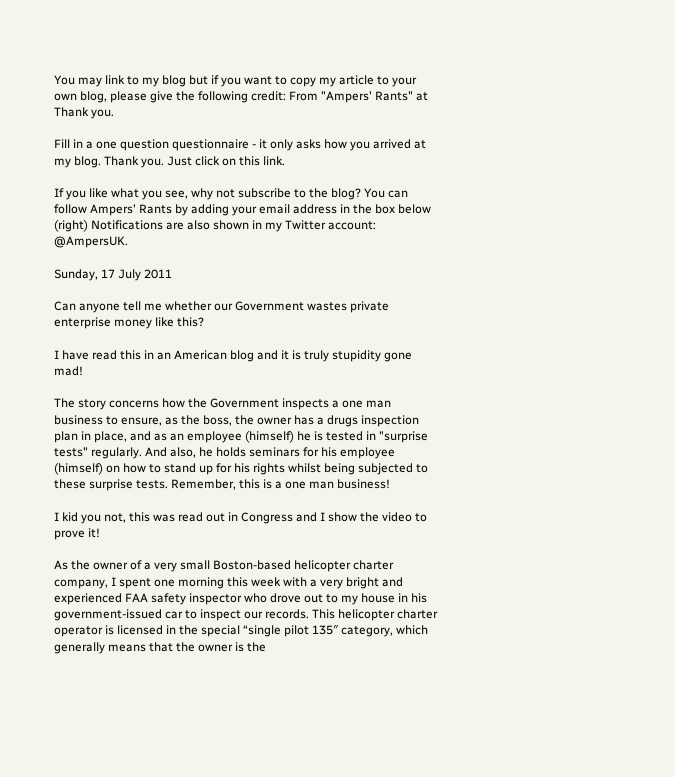You may link to my blog but if you want to copy my article to your own blog, please give the following credit: From "Ampers' Rants" at Thank you.

Fill in a one question questionnaire - it only asks how you arrived at my blog. Thank you. Just click on this link.

If you like what you see, why not subscribe to the blog? You can follow Ampers' Rants by adding your email address in the box below (right) Notifications are also shown in my Twitter account: @AmpersUK.

Sunday, 17 July 2011

Can anyone tell me whether our Government wastes private enterprise money like this?

I have read this in an American blog and it is truly stupidity gone mad!

The story concerns how the Government inspects a one man business to ensure, as the boss, the owner has a drugs inspection plan in place, and as an employee (himself) he is tested in "surprise tests" regularly. And also, he holds seminars for his employee (himself) on how to stand up for his rights whilst being subjected to these surprise tests. Remember, this is a one man business!

I kid you not, this was read out in Congress and I show the video to prove it!

As the owner of a very small Boston-based helicopter charter company, I spent one morning this week with a very bright and experienced FAA safety inspector who drove out to my house in his government-issued car to inspect our records. This helicopter charter operator is licensed in the special “single pilot 135″ category, which generally means that the owner is the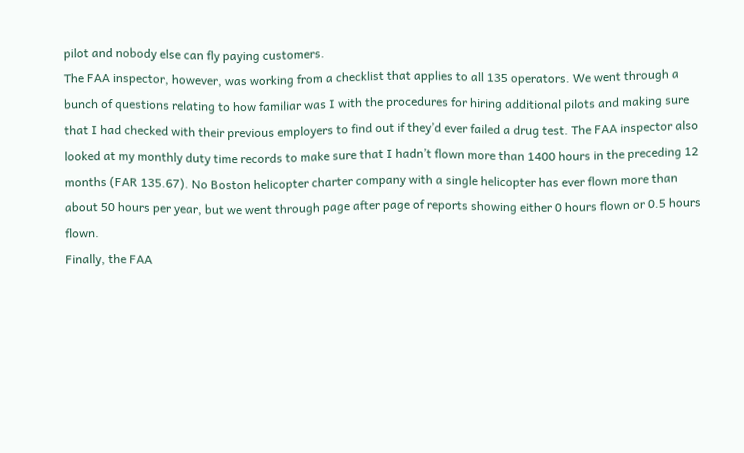pilot and nobody else can fly paying customers.
The FAA inspector, however, was working from a checklist that applies to all 135 operators. We went through a bunch of questions relating to how familiar was I with the procedures for hiring additional pilots and making sure that I had checked with their previous employers to find out if they’d ever failed a drug test. The FAA inspector also looked at my monthly duty time records to make sure that I hadn’t flown more than 1400 hours in the preceding 12 months (FAR 135.67). No Boston helicopter charter company with a single helicopter has ever flown more than about 50 hours per year, but we went through page after page of reports showing either 0 hours flown or 0.5 hours flown.
Finally, the FAA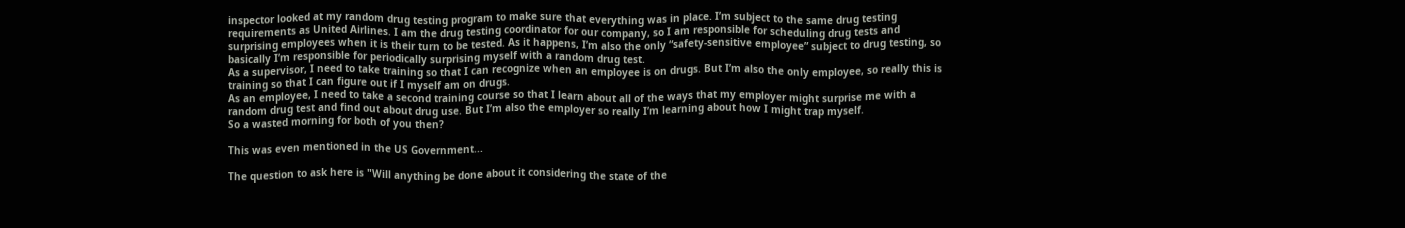inspector looked at my random drug testing program to make sure that everything was in place. I’m subject to the same drug testing requirements as United Airlines. I am the drug testing coordinator for our company, so I am responsible for scheduling drug tests and surprising employees when it is their turn to be tested. As it happens, I’m also the only “safety-sensitive employee” subject to drug testing, so basically I’m responsible for periodically surprising myself with a random drug test.
As a supervisor, I need to take training so that I can recognize when an employee is on drugs. But I’m also the only employee, so really this is training so that I can figure out if I myself am on drugs.
As an employee, I need to take a second training course so that I learn about all of the ways that my employer might surprise me with a random drug test and find out about drug use. But I’m also the employer so really I’m learning about how I might trap myself.
So a wasted morning for both of you then?

This was even mentioned in the US Government...

The question to ask here is "Will anything be done about it considering the state of the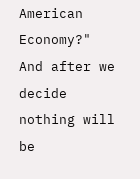American Economy?" And after we decide nothing will be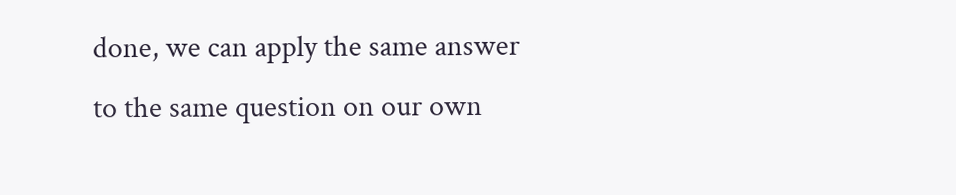done, we can apply the same answer to the same question on our own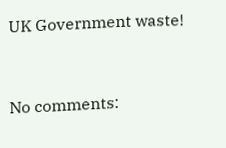UK Government waste!


No comments: